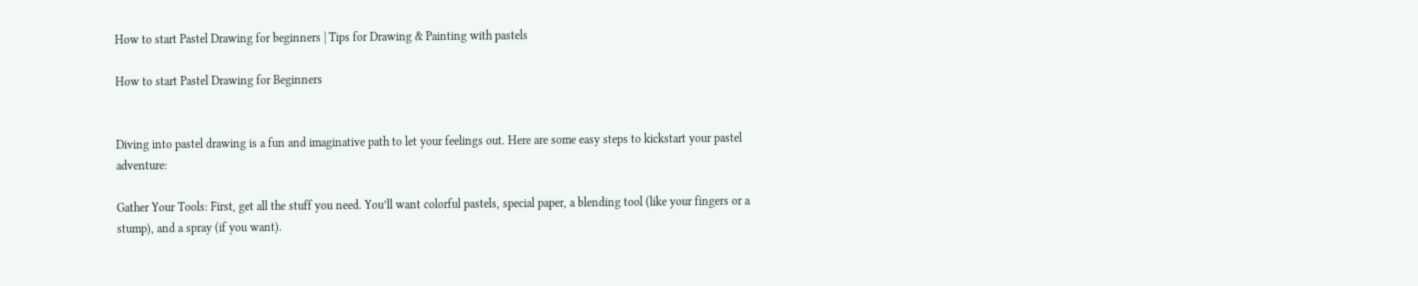How to start Pastel Drawing for beginners | Tips for Drawing & Painting with pastels

How to start Pastel Drawing for Beginners


Diving into pastel drawing is a fun and imaginative path to let your feelings out. Here are some easy steps to kickstart your pastel adventure:

Gather Your Tools: First, get all the stuff you need. You’ll want colorful pastels, special paper, a blending tool (like your fingers or a stump), and a spray (if you want).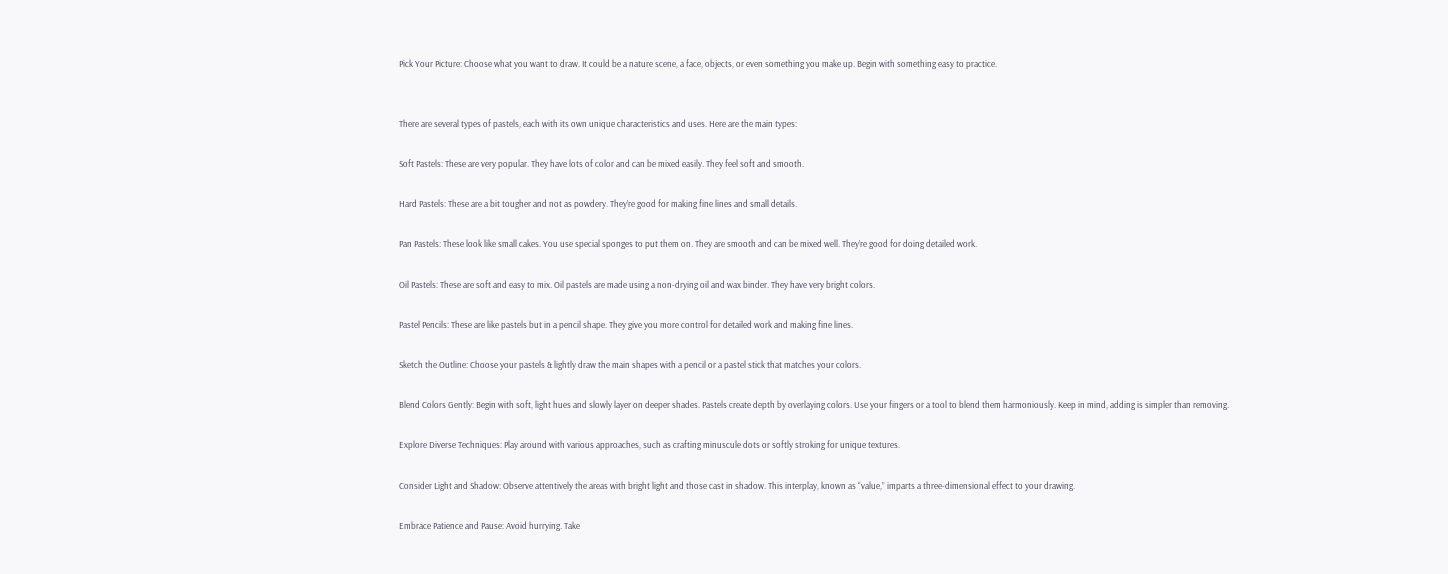Pick Your Picture: Choose what you want to draw. It could be a nature scene, a face, objects, or even something you make up. Begin with something easy to practice.


There are several types of pastels, each with its own unique characteristics and uses. Here are the main types:

Soft Pastels: These are very popular. They have lots of color and can be mixed easily. They feel soft and smooth.

Hard Pastels: These are a bit tougher and not as powdery. They’re good for making fine lines and small details.

Pan Pastels: These look like small cakes. You use special sponges to put them on. They are smooth and can be mixed well. They’re good for doing detailed work.

Oil Pastels: These are soft and easy to mix. Oil pastels are made using a non-drying oil and wax binder. They have very bright colors.

Pastel Pencils: These are like pastels but in a pencil shape. They give you more control for detailed work and making fine lines.

Sketch the Outline: Choose your pastels & lightly draw the main shapes with a pencil or a pastel stick that matches your colors.

Blend Colors Gently: Begin with soft, light hues and slowly layer on deeper shades. Pastels create depth by overlaying colors. Use your fingers or a tool to blend them harmoniously. Keep in mind, adding is simpler than removing.

Explore Diverse Techniques: Play around with various approaches, such as crafting minuscule dots or softly stroking for unique textures.

Consider Light and Shadow: Observe attentively the areas with bright light and those cast in shadow. This interplay, known as “value,” imparts a three-dimensional effect to your drawing.

Embrace Patience and Pause: Avoid hurrying. Take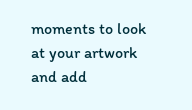moments to look at your artwork and add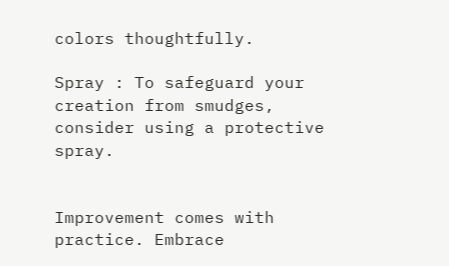colors thoughtfully.

Spray : To safeguard your creation from smudges, consider using a protective spray.


Improvement comes with practice. Embrace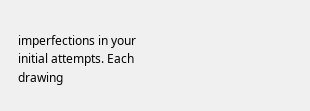imperfections in your initial attempts. Each drawing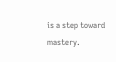is a step toward mastery.